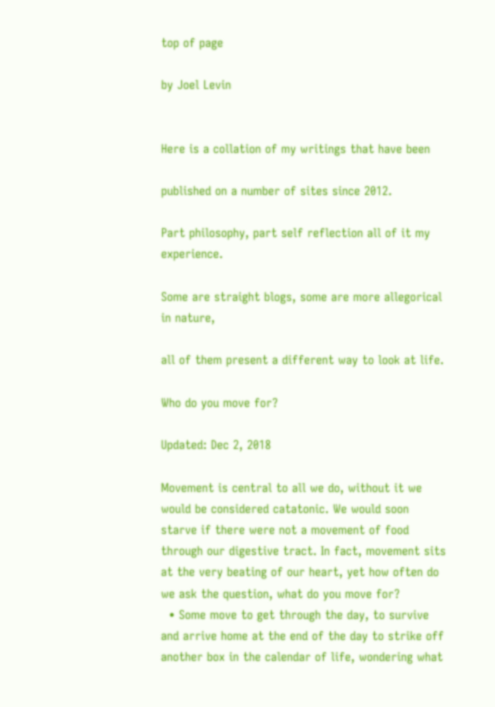top of page

by Joel Levin


Here is a collation of my writings that have been

published on a number of sites since 2012.

Part philosophy, part self reflection all of it my experience.

Some are straight blogs, some are more allegorical in nature,

all of them present a different way to look at life.

Who do you move for?

Updated: Dec 2, 2018

Movement is central to all we do, without it we would be considered catatonic. We would soon starve if there were not a movement of food through our digestive tract. In fact, movement sits at the very beating of our heart, yet how often do we ask the question, what do you move for?
  • Some move to get through the day, to survive and arrive home at the end of the day to strike off another box in the calendar of life, wondering what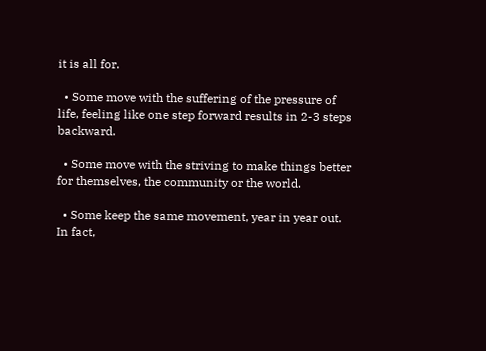it is all for.

  • Some move with the suffering of the pressure of life, feeling like one step forward results in 2-3 steps backward.

  • Some move with the striving to make things better for themselves, the community or the world.

  • Some keep the same movement, year in year out. In fact,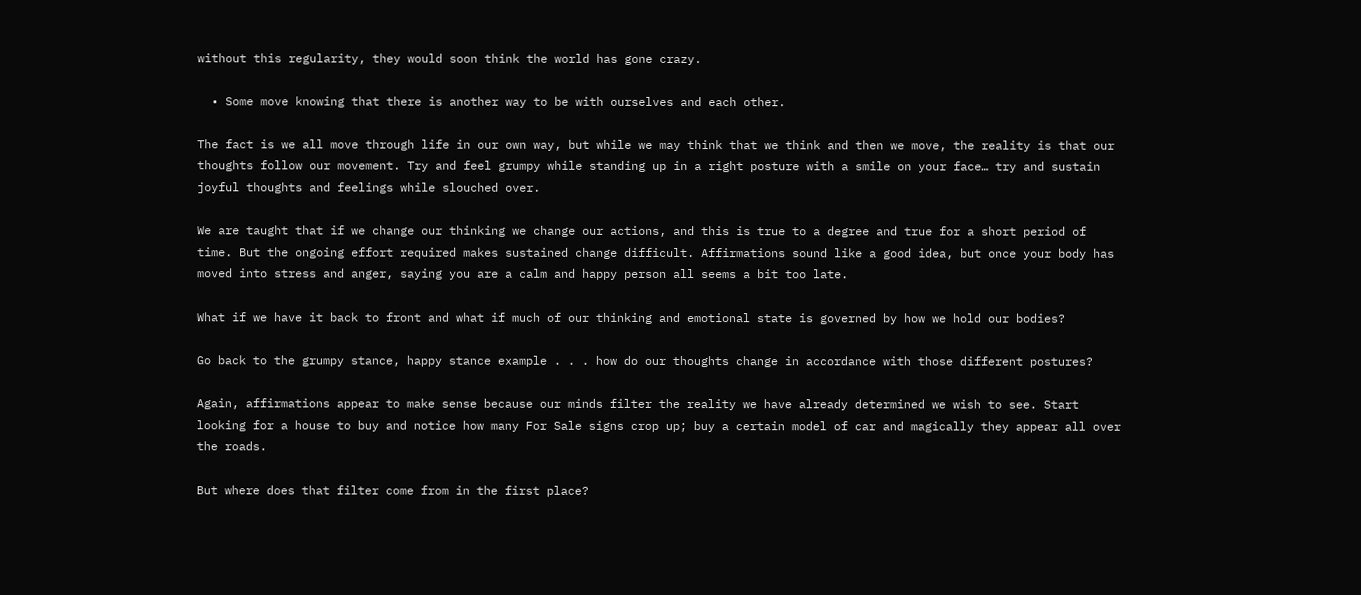without this regularity, they would soon think the world has gone crazy.

  • Some move knowing that there is another way to be with ourselves and each other.

The fact is we all move through life in our own way, but while we may think that we think and then we move, the reality is that our thoughts follow our movement. Try and feel grumpy while standing up in a right posture with a smile on your face… try and sustain joyful thoughts and feelings while slouched over.

We are taught that if we change our thinking we change our actions, and this is true to a degree and true for a short period of time. But the ongoing effort required makes sustained change difficult. Affirmations sound like a good idea, but once your body has moved into stress and anger, saying you are a calm and happy person all seems a bit too late.

What if we have it back to front and what if much of our thinking and emotional state is governed by how we hold our bodies?

Go back to the grumpy stance, happy stance example . . . how do our thoughts change in accordance with those different postures?

Again, affirmations appear to make sense because our minds filter the reality we have already determined we wish to see. Start looking for a house to buy and notice how many For Sale signs crop up; buy a certain model of car and magically they appear all over the roads.

But where does that filter come from in the first place?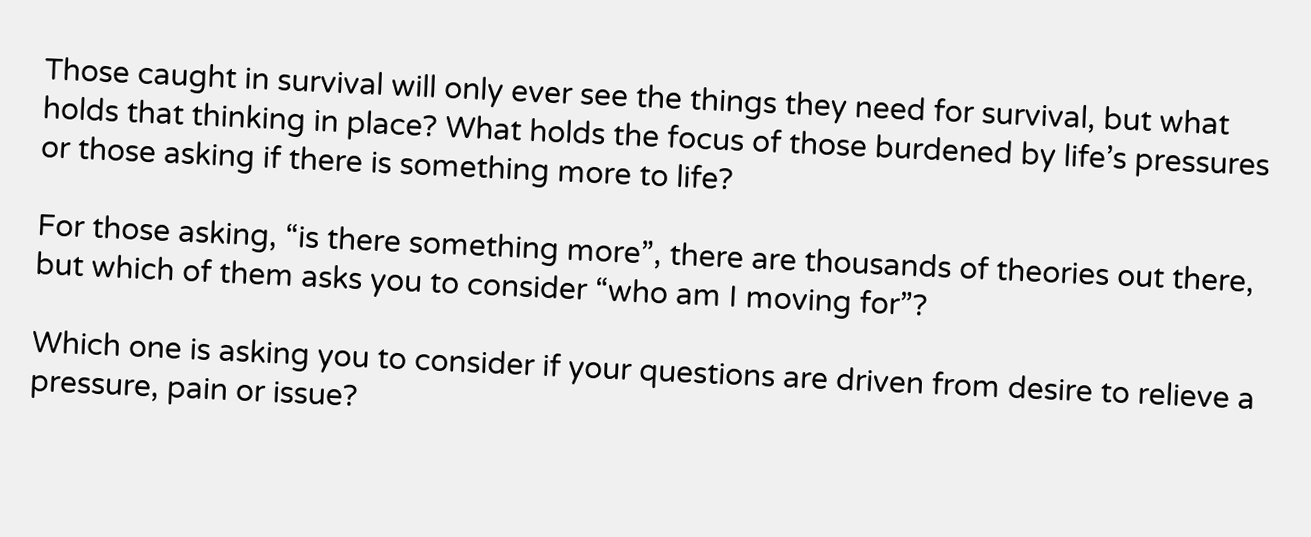Those caught in survival will only ever see the things they need for survival, but what holds that thinking in place? What holds the focus of those burdened by life’s pressures or those asking if there is something more to life?

For those asking, “is there something more”, there are thousands of theories out there, but which of them asks you to consider “who am I moving for”?

Which one is asking you to consider if your questions are driven from desire to relieve a pressure, pain or issue?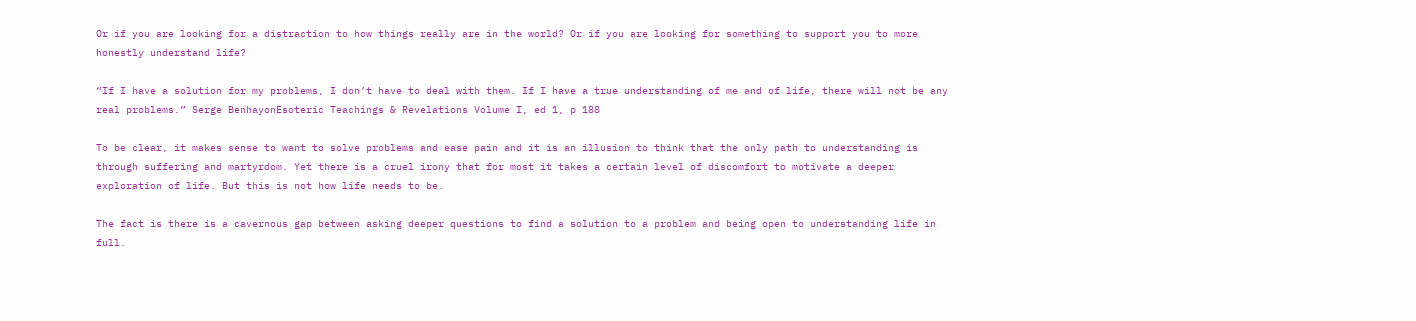Or if you are looking for a distraction to how things really are in the world? Or if you are looking for something to support you to more honestly understand life?

“If I have a solution for my problems, I don’t have to deal with them. If I have a true understanding of me and of life, there will not be any real problems.” Serge BenhayonEsoteric Teachings & Revelations Volume I, ed 1, p 188

To be clear, it makes sense to want to solve problems and ease pain and it is an illusion to think that the only path to understanding is through suffering and martyrdom. Yet there is a cruel irony that for most it takes a certain level of discomfort to motivate a deeper exploration of life. But this is not how life needs to be.

The fact is there is a cavernous gap between asking deeper questions to find a solution to a problem and being open to understanding life in full.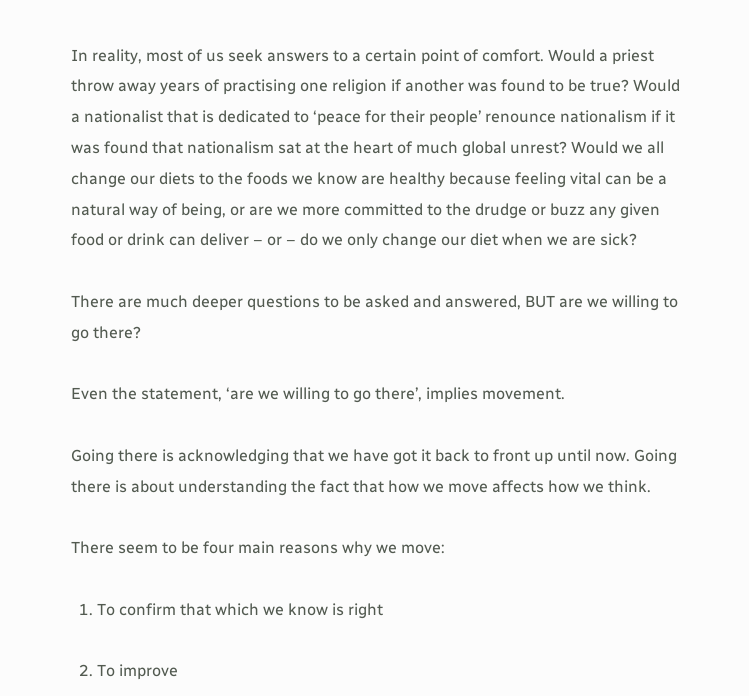In reality, most of us seek answers to a certain point of comfort. Would a priest throw away years of practising one religion if another was found to be true? Would a nationalist that is dedicated to ‘peace for their people’ renounce nationalism if it was found that nationalism sat at the heart of much global unrest? Would we all change our diets to the foods we know are healthy because feeling vital can be a natural way of being, or are we more committed to the drudge or buzz any given food or drink can deliver – or – do we only change our diet when we are sick?

There are much deeper questions to be asked and answered, BUT are we willing to go there?

Even the statement, ‘are we willing to go there’, implies movement.

Going there is acknowledging that we have got it back to front up until now. Going there is about understanding the fact that how we move affects how we think.

There seem to be four main reasons why we move:

  1. To confirm that which we know is right

  2. To improve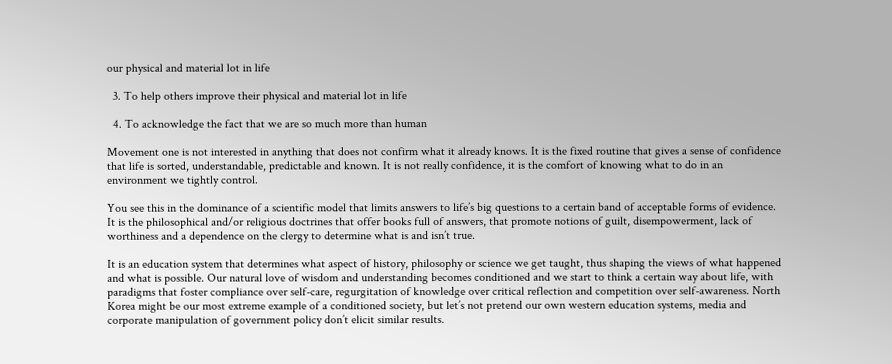our physical and material lot in life

  3. To help others improve their physical and material lot in life

  4. To acknowledge the fact that we are so much more than human

Movement one is not interested in anything that does not confirm what it already knows. It is the fixed routine that gives a sense of confidence that life is sorted, understandable, predictable and known. It is not really confidence, it is the comfort of knowing what to do in an environment we tightly control.

You see this in the dominance of a scientific model that limits answers to life’s big questions to a certain band of acceptable forms of evidence. It is the philosophical and/or religious doctrines that offer books full of answers, that promote notions of guilt, disempowerment, lack of worthiness and a dependence on the clergy to determine what is and isn’t true.

It is an education system that determines what aspect of history, philosophy or science we get taught, thus shaping the views of what happened and what is possible. Our natural love of wisdom and understanding becomes conditioned and we start to think a certain way about life, with paradigms that foster compliance over self-care, regurgitation of knowledge over critical reflection and competition over self-awareness. North Korea might be our most extreme example of a conditioned society, but let’s not pretend our own western education systems, media and corporate manipulation of government policy don’t elicit similar results.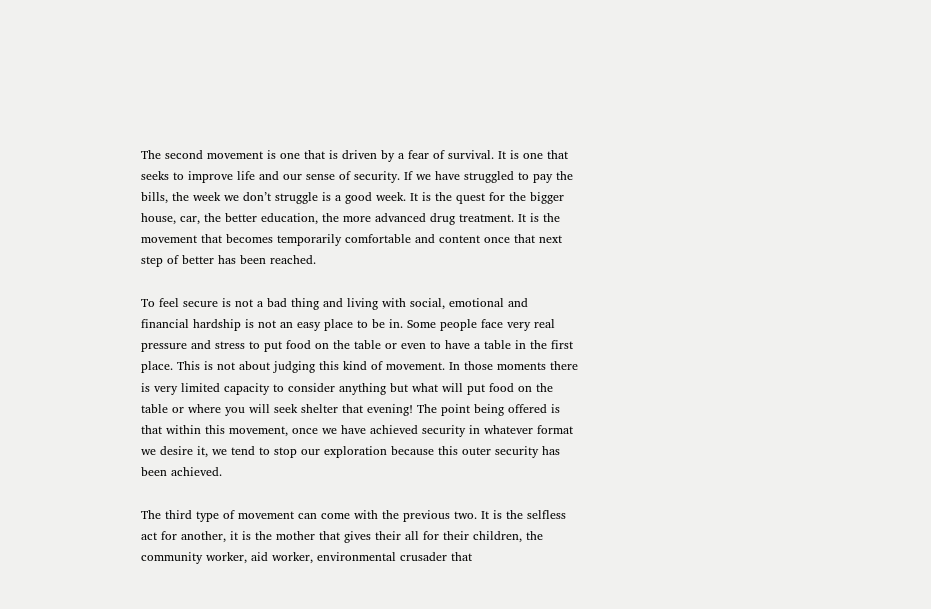The second movement is one that is driven by a fear of survival. It is one that seeks to improve life and our sense of security. If we have struggled to pay the bills, the week we don’t struggle is a good week. It is the quest for the bigger house, car, the better education, the more advanced drug treatment. It is the movement that becomes temporarily comfortable and content once that next step of better has been reached.

To feel secure is not a bad thing and living with social, emotional and financial hardship is not an easy place to be in. Some people face very real pressure and stress to put food on the table or even to have a table in the first place. This is not about judging this kind of movement. In those moments there is very limited capacity to consider anything but what will put food on the table or where you will seek shelter that evening! The point being offered is that within this movement, once we have achieved security in whatever format we desire it, we tend to stop our exploration because this outer security has been achieved.

The third type of movement can come with the previous two. It is the selfless act for another, it is the mother that gives their all for their children, the community worker, aid worker, environmental crusader that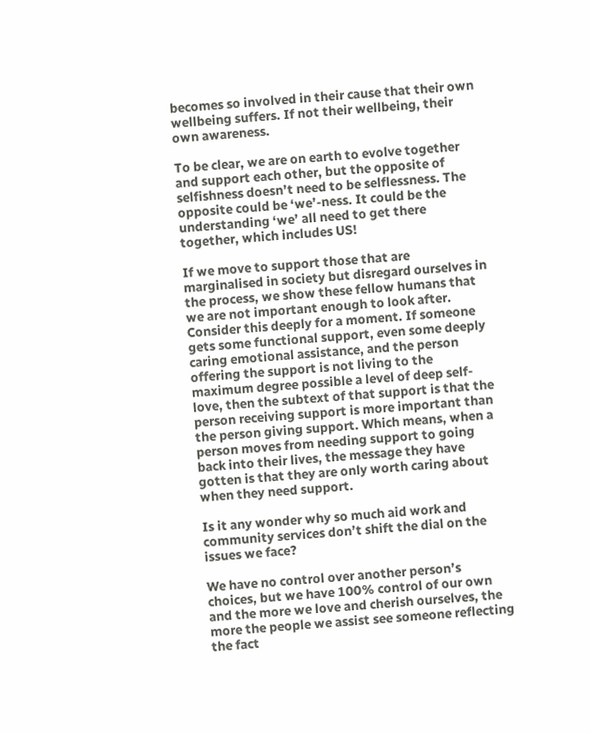becomes so involved in their cause that their own wellbeing suffers. If not their wellbeing, their own awareness.

To be clear, we are on earth to evolve together and support each other, but the opposite of selfishness doesn’t need to be selflessness. The opposite could be ‘we’-ness. It could be the understanding ‘we’ all need to get there together, which includes US!

If we move to support those that are marginalised in society but disregard ourselves in the process, we show these fellow humans that we are not important enough to look after. Consider this deeply for a moment. If someone gets some functional support, even some deeply caring emotional assistance, and the person offering the support is not living to the maximum degree possible a level of deep self-love, then the subtext of that support is that the person receiving support is more important than the person giving support. Which means, when a person moves from needing support to going back into their lives, the message they have gotten is that they are only worth caring about when they need support.

Is it any wonder why so much aid work and community services don’t shift the dial on the issues we face?

We have no control over another person’s choices, but we have 100% control of our own and the more we love and cherish ourselves, the more the people we assist see someone reflecting the fact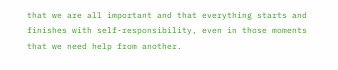that we are all important and that everything starts and finishes with self-responsibility, even in those moments that we need help from another.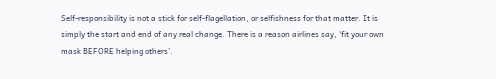Self-responsibility is not a stick for self-flagellation, or selfishness for that matter. It is simply the start and end of any real change. There is a reason airlines say, ‘fit your own mask BEFORE helping others’.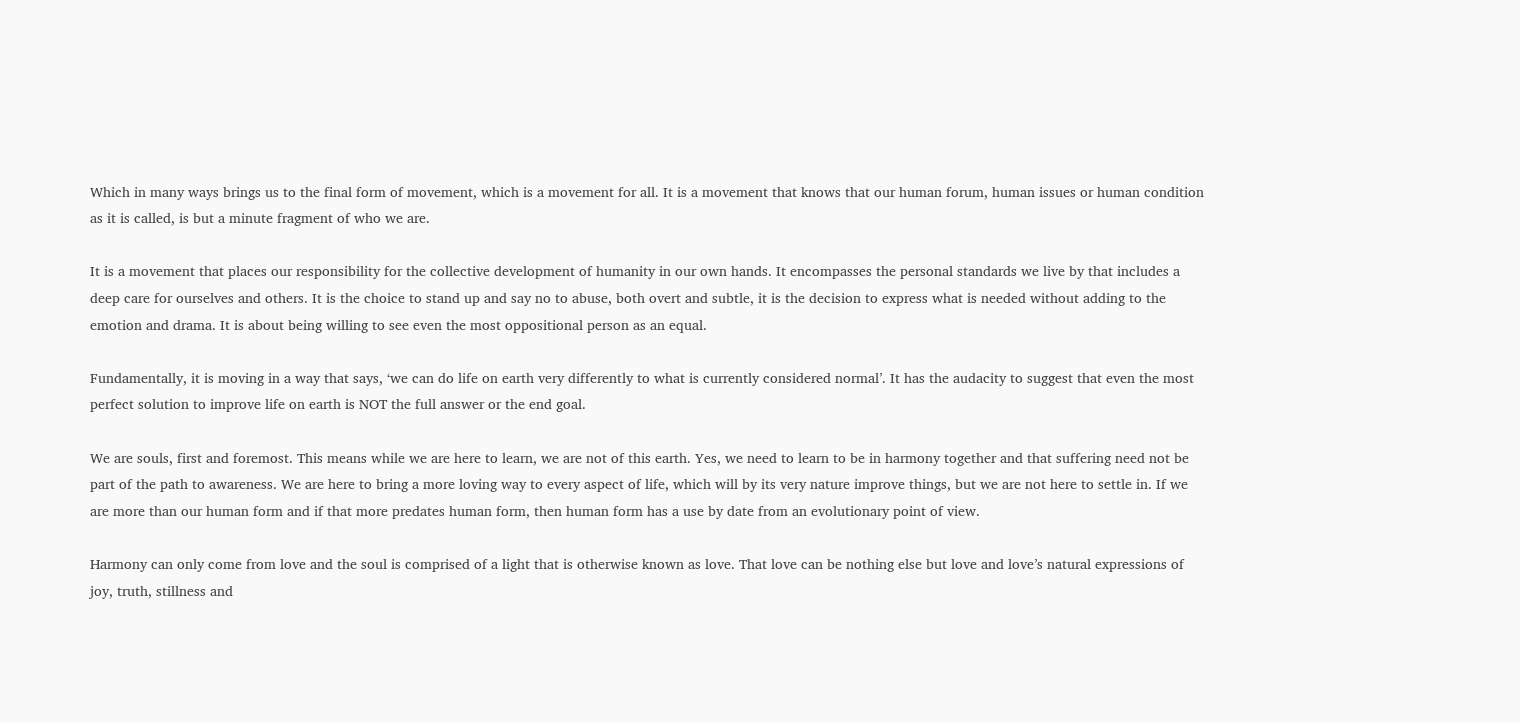Which in many ways brings us to the final form of movement, which is a movement for all. It is a movement that knows that our human forum, human issues or human condition as it is called, is but a minute fragment of who we are.

It is a movement that places our responsibility for the collective development of humanity in our own hands. It encompasses the personal standards we live by that includes a deep care for ourselves and others. It is the choice to stand up and say no to abuse, both overt and subtle, it is the decision to express what is needed without adding to the emotion and drama. It is about being willing to see even the most oppositional person as an equal.

Fundamentally, it is moving in a way that says, ‘we can do life on earth very differently to what is currently considered normal’. It has the audacity to suggest that even the most perfect solution to improve life on earth is NOT the full answer or the end goal.

We are souls, first and foremost. This means while we are here to learn, we are not of this earth. Yes, we need to learn to be in harmony together and that suffering need not be part of the path to awareness. We are here to bring a more loving way to every aspect of life, which will by its very nature improve things, but we are not here to settle in. If we are more than our human form and if that more predates human form, then human form has a use by date from an evolutionary point of view.

Harmony can only come from love and the soul is comprised of a light that is otherwise known as love. That love can be nothing else but love and love’s natural expressions of joy, truth, stillness and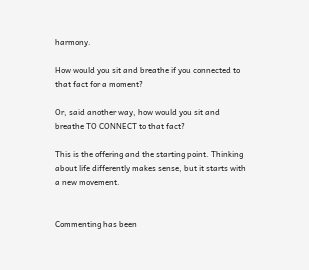harmony.

How would you sit and breathe if you connected to that fact for a moment?

Or, said another way, how would you sit and breathe TO CONNECT to that fact?

This is the offering and the starting point. Thinking about life differently makes sense, but it starts with a new movement.


Commenting has been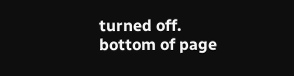turned off.
bottom of page